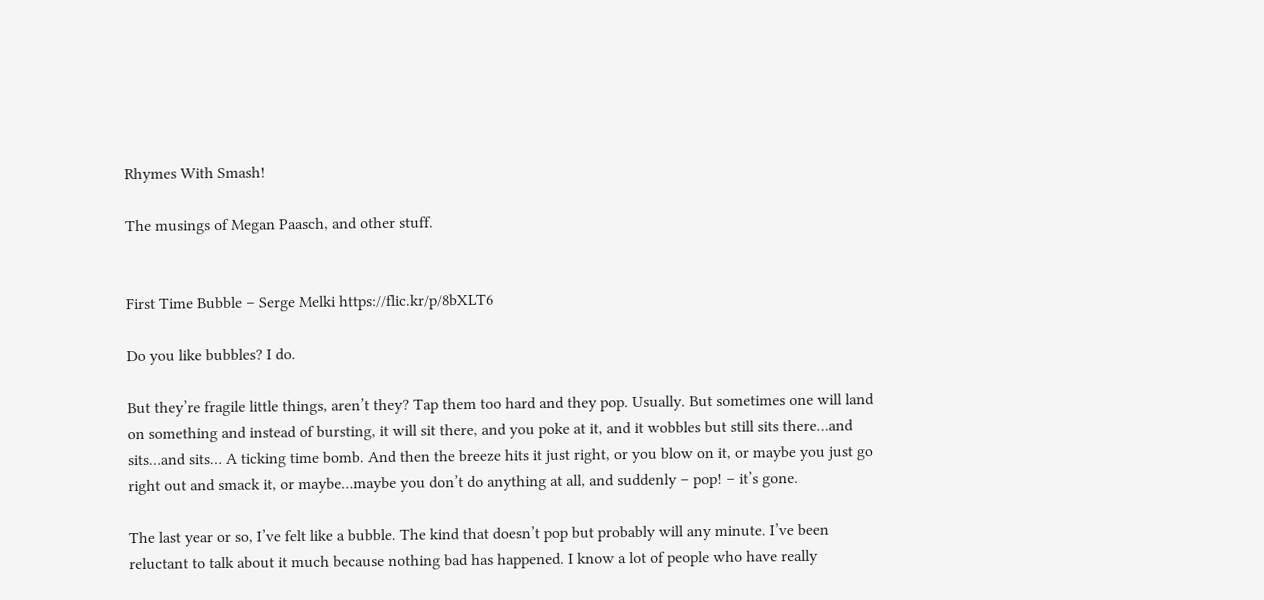Rhymes With Smash!

The musings of Megan Paasch, and other stuff.


First Time Bubble – Serge Melki https://flic.kr/p/8bXLT6

Do you like bubbles? I do.

But they’re fragile little things, aren’t they? Tap them too hard and they pop. Usually. But sometimes one will land on something and instead of bursting, it will sit there, and you poke at it, and it wobbles but still sits there…and sits…and sits… A ticking time bomb. And then the breeze hits it just right, or you blow on it, or maybe you just go right out and smack it, or maybe…maybe you don’t do anything at all, and suddenly – pop! – it’s gone.

The last year or so, I’ve felt like a bubble. The kind that doesn’t pop but probably will any minute. I’ve been reluctant to talk about it much because nothing bad has happened. I know a lot of people who have really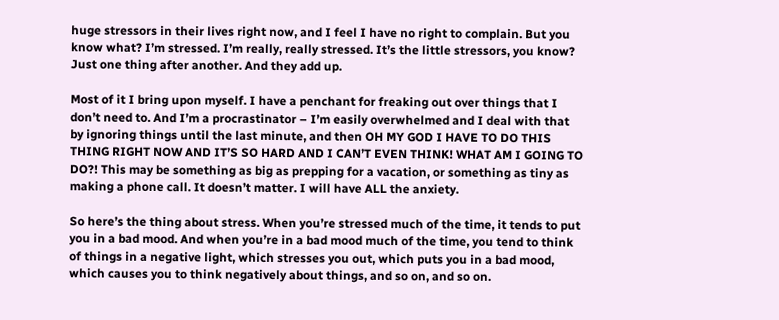huge stressors in their lives right now, and I feel I have no right to complain. But you know what? I’m stressed. I’m really, really stressed. It’s the little stressors, you know? Just one thing after another. And they add up.

Most of it I bring upon myself. I have a penchant for freaking out over things that I don’t need to. And I’m a procrastinator – I’m easily overwhelmed and I deal with that by ignoring things until the last minute, and then OH MY GOD I HAVE TO DO THIS THING RIGHT NOW AND IT’S SO HARD AND I CAN’T EVEN THINK! WHAT AM I GOING TO DO?! This may be something as big as prepping for a vacation, or something as tiny as making a phone call. It doesn’t matter. I will have ALL the anxiety.

So here’s the thing about stress. When you’re stressed much of the time, it tends to put you in a bad mood. And when you’re in a bad mood much of the time, you tend to think of things in a negative light, which stresses you out, which puts you in a bad mood, which causes you to think negatively about things, and so on, and so on.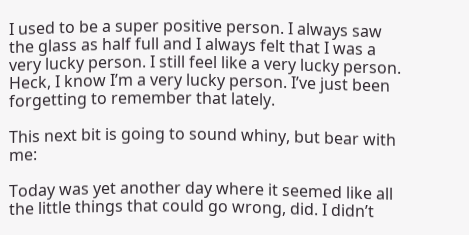I used to be a super positive person. I always saw the glass as half full and I always felt that I was a very lucky person. I still feel like a very lucky person. Heck, I know I’m a very lucky person. I’ve just been forgetting to remember that lately.

This next bit is going to sound whiny, but bear with me:

Today was yet another day where it seemed like all the little things that could go wrong, did. I didn’t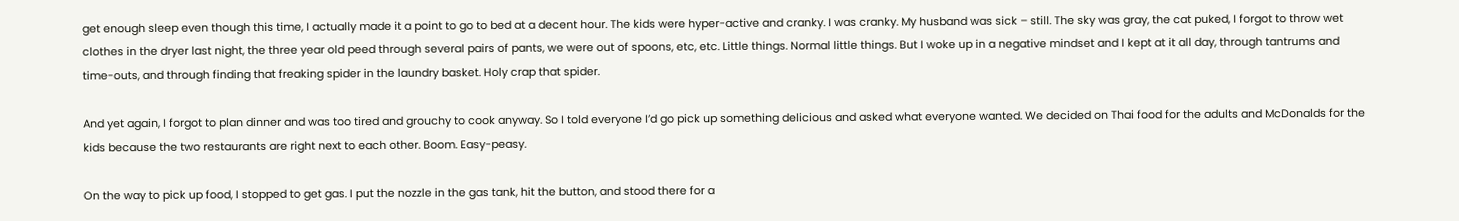get enough sleep even though this time, I actually made it a point to go to bed at a decent hour. The kids were hyper-active and cranky. I was cranky. My husband was sick – still. The sky was gray, the cat puked, I forgot to throw wet clothes in the dryer last night, the three year old peed through several pairs of pants, we were out of spoons, etc, etc. Little things. Normal little things. But I woke up in a negative mindset and I kept at it all day, through tantrums and time-outs, and through finding that freaking spider in the laundry basket. Holy crap that spider.

And yet again, I forgot to plan dinner and was too tired and grouchy to cook anyway. So I told everyone I’d go pick up something delicious and asked what everyone wanted. We decided on Thai food for the adults and McDonalds for the kids because the two restaurants are right next to each other. Boom. Easy-peasy.

On the way to pick up food, I stopped to get gas. I put the nozzle in the gas tank, hit the button, and stood there for a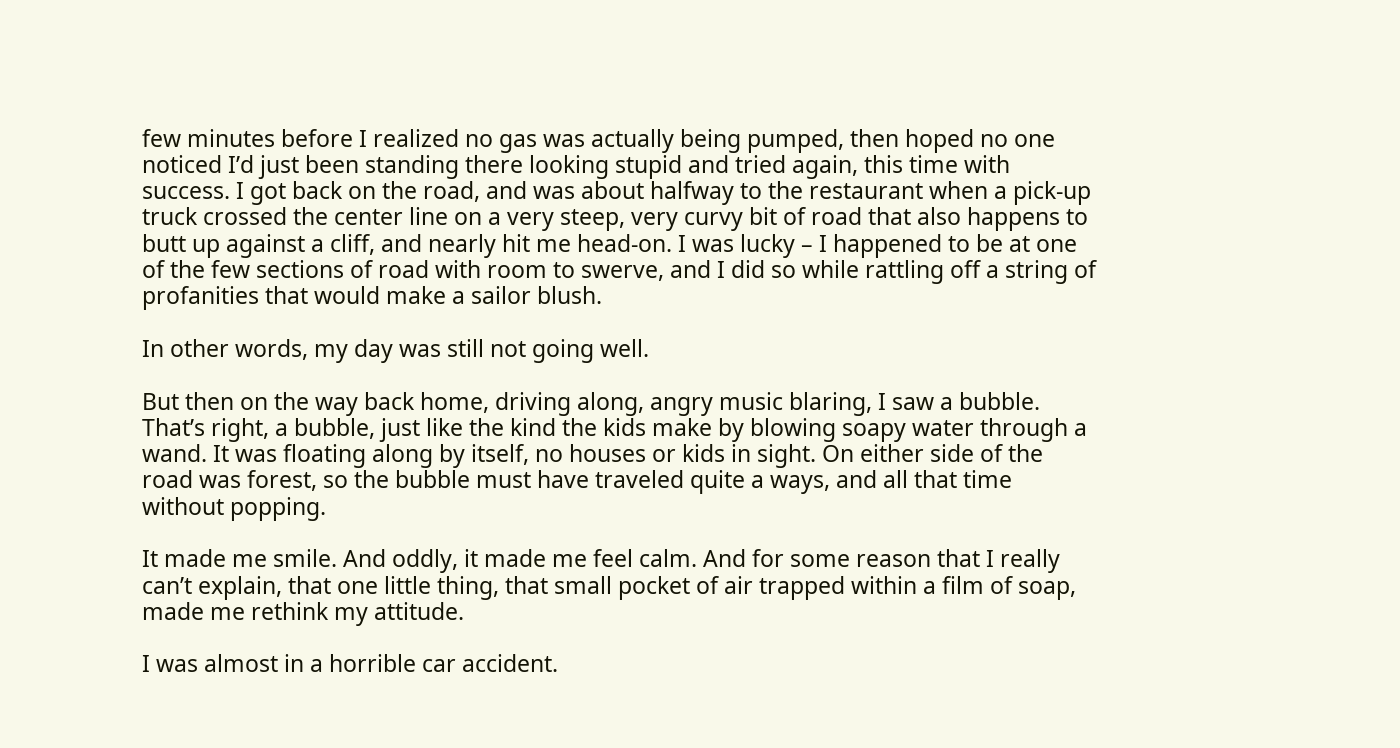few minutes before I realized no gas was actually being pumped, then hoped no one noticed I’d just been standing there looking stupid and tried again, this time with success. I got back on the road, and was about halfway to the restaurant when a pick-up truck crossed the center line on a very steep, very curvy bit of road that also happens to butt up against a cliff, and nearly hit me head-on. I was lucky – I happened to be at one of the few sections of road with room to swerve, and I did so while rattling off a string of profanities that would make a sailor blush.

In other words, my day was still not going well.

But then on the way back home, driving along, angry music blaring, I saw a bubble. That’s right, a bubble, just like the kind the kids make by blowing soapy water through a wand. It was floating along by itself, no houses or kids in sight. On either side of the road was forest, so the bubble must have traveled quite a ways, and all that time without popping.

It made me smile. And oddly, it made me feel calm. And for some reason that I really can’t explain, that one little thing, that small pocket of air trapped within a film of soap, made me rethink my attitude.

I was almost in a horrible car accident.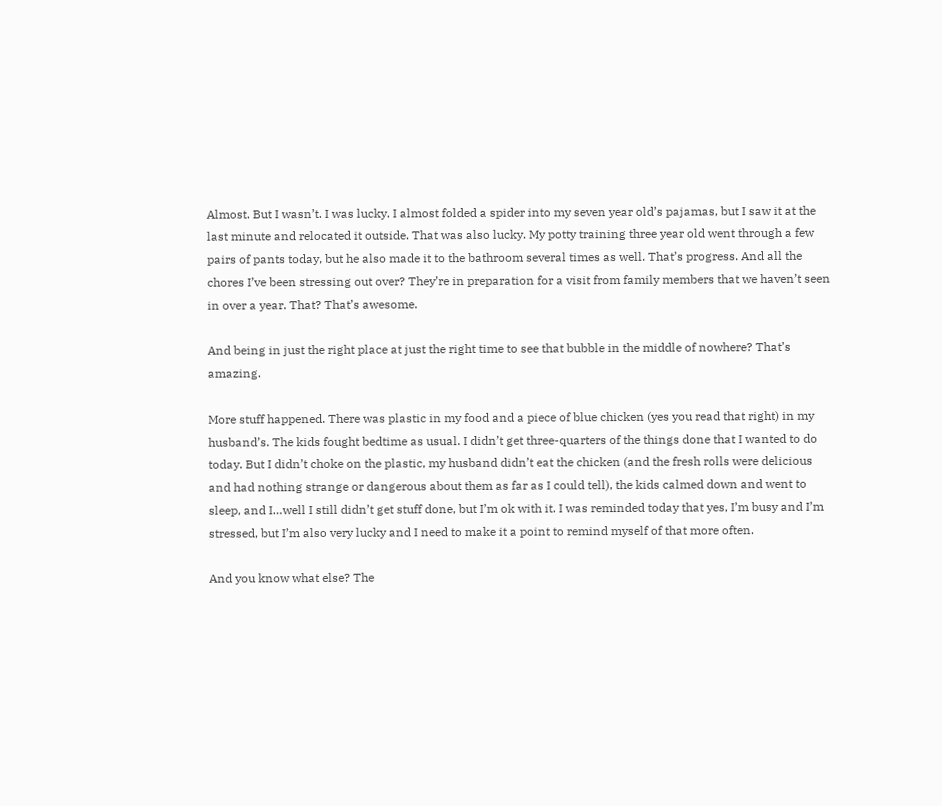Almost. But I wasn’t. I was lucky. I almost folded a spider into my seven year old’s pajamas, but I saw it at the last minute and relocated it outside. That was also lucky. My potty training three year old went through a few pairs of pants today, but he also made it to the bathroom several times as well. That’s progress. And all the chores I’ve been stressing out over? They’re in preparation for a visit from family members that we haven’t seen in over a year. That? That’s awesome.

And being in just the right place at just the right time to see that bubble in the middle of nowhere? That’s amazing.

More stuff happened. There was plastic in my food and a piece of blue chicken (yes you read that right) in my husband’s. The kids fought bedtime as usual. I didn’t get three-quarters of the things done that I wanted to do today. But I didn’t choke on the plastic, my husband didn’t eat the chicken (and the fresh rolls were delicious and had nothing strange or dangerous about them as far as I could tell), the kids calmed down and went to sleep, and I…well I still didn’t get stuff done, but I’m ok with it. I was reminded today that yes, I’m busy and I’m stressed, but I’m also very lucky and I need to make it a point to remind myself of that more often.

And you know what else? The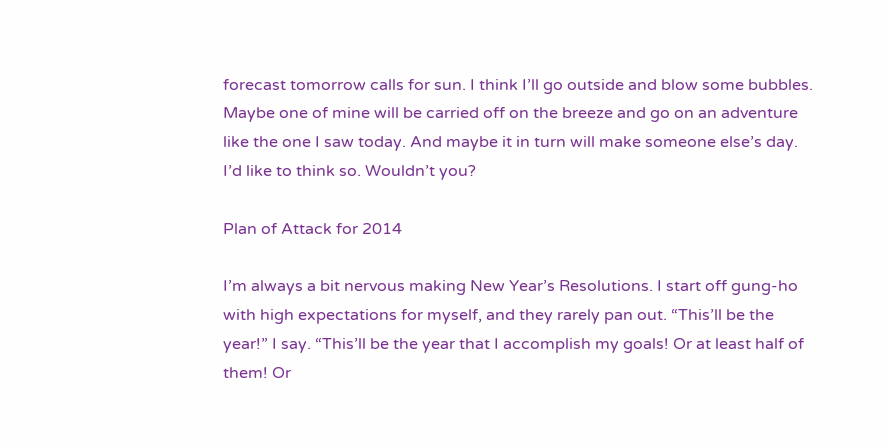forecast tomorrow calls for sun. I think I’ll go outside and blow some bubbles. Maybe one of mine will be carried off on the breeze and go on an adventure like the one I saw today. And maybe it in turn will make someone else’s day. I’d like to think so. Wouldn’t you?

Plan of Attack for 2014

I’m always a bit nervous making New Year’s Resolutions. I start off gung-ho with high expectations for myself, and they rarely pan out. “This’ll be the year!” I say. “This’ll be the year that I accomplish my goals! Or at least half of them! Or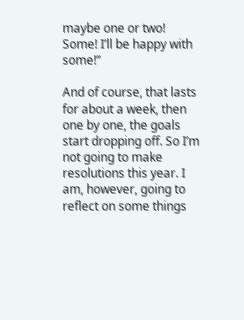maybe one or two! Some! I’ll be happy with some!”

And of course, that lasts for about a week, then one by one, the goals start dropping off. So I’m not going to make resolutions this year. I am, however, going to reflect on some things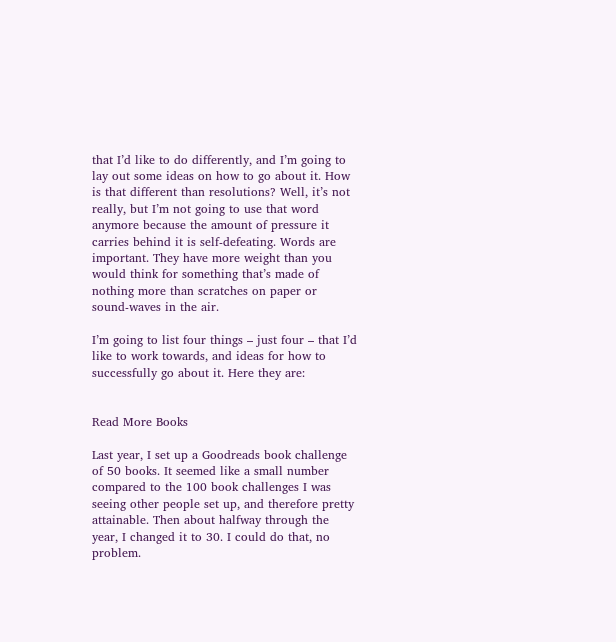that I’d like to do differently, and I’m going to lay out some ideas on how to go about it. How is that different than resolutions? Well, it’s not really, but I’m not going to use that word anymore because the amount of pressure it carries behind it is self-defeating. Words are important. They have more weight than you would think for something that’s made of nothing more than scratches on paper or sound-waves in the air.

I’m going to list four things – just four – that I’d like to work towards, and ideas for how to successfully go about it. Here they are:


Read More Books

Last year, I set up a Goodreads book challenge of 50 books. It seemed like a small number compared to the 100 book challenges I was seeing other people set up, and therefore pretty attainable. Then about halfway through the year, I changed it to 30. I could do that, no problem.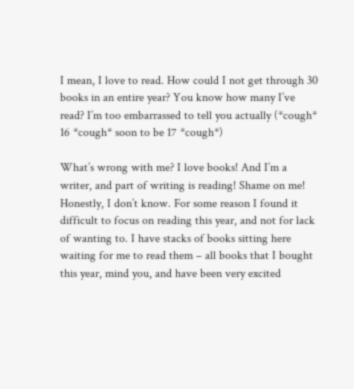I mean, I love to read. How could I not get through 30 books in an entire year? You know how many I’ve read? I’m too embarrassed to tell you actually (*cough* 16 *cough* soon to be 17 *cough*)

What’s wrong with me? I love books! And I’m a writer, and part of writing is reading! Shame on me! Honestly, I don’t know. For some reason I found it difficult to focus on reading this year, and not for lack of wanting to. I have stacks of books sitting here waiting for me to read them – all books that I bought this year, mind you, and have been very excited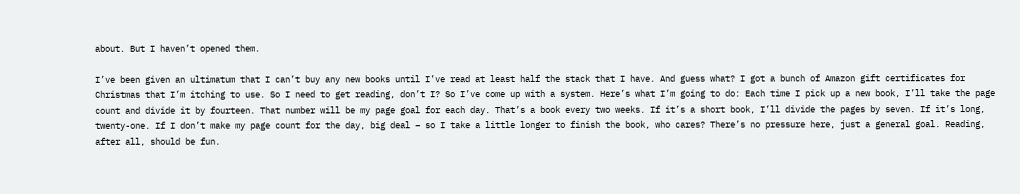about. But I haven’t opened them.

I’ve been given an ultimatum that I can’t buy any new books until I’ve read at least half the stack that I have. And guess what? I got a bunch of Amazon gift certificates for Christmas that I’m itching to use. So I need to get reading, don’t I? So I’ve come up with a system. Here’s what I’m going to do: Each time I pick up a new book, I’ll take the page count and divide it by fourteen. That number will be my page goal for each day. That’s a book every two weeks. If it’s a short book, I’ll divide the pages by seven. If it’s long, twenty-one. If I don’t make my page count for the day, big deal – so I take a little longer to finish the book, who cares? There’s no pressure here, just a general goal. Reading, after all, should be fun.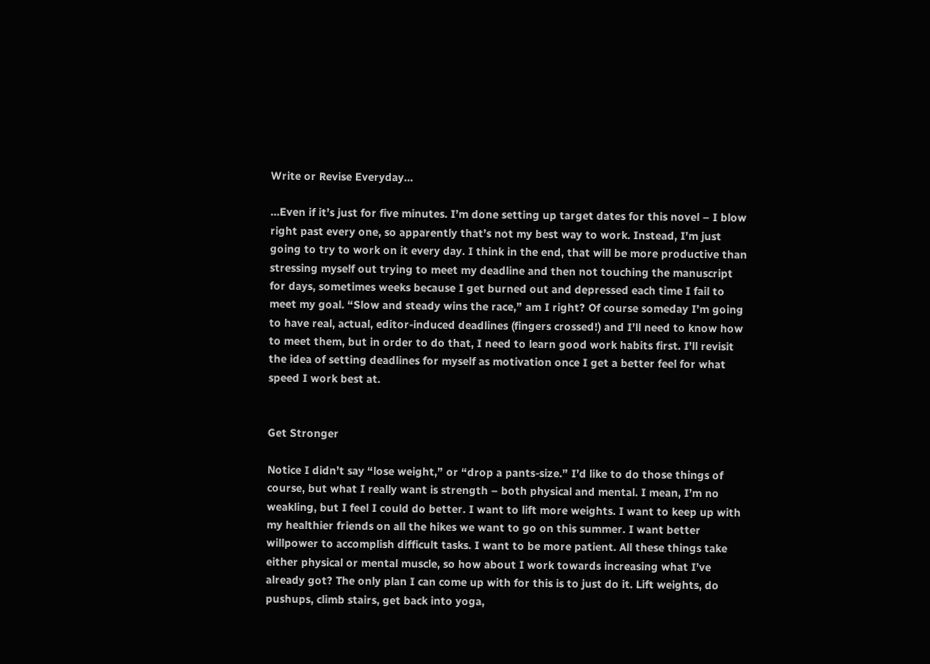Write or Revise Everyday…

…Even if it’s just for five minutes. I’m done setting up target dates for this novel – I blow right past every one, so apparently that’s not my best way to work. Instead, I’m just going to try to work on it every day. I think in the end, that will be more productive than stressing myself out trying to meet my deadline and then not touching the manuscript for days, sometimes weeks because I get burned out and depressed each time I fail to meet my goal. “Slow and steady wins the race,” am I right? Of course someday I’m going to have real, actual, editor-induced deadlines (fingers crossed!) and I’ll need to know how to meet them, but in order to do that, I need to learn good work habits first. I’ll revisit the idea of setting deadlines for myself as motivation once I get a better feel for what speed I work best at.


Get Stronger

Notice I didn’t say “lose weight,” or “drop a pants-size.” I’d like to do those things of course, but what I really want is strength – both physical and mental. I mean, I’m no weakling, but I feel I could do better. I want to lift more weights. I want to keep up with my healthier friends on all the hikes we want to go on this summer. I want better willpower to accomplish difficult tasks. I want to be more patient. All these things take either physical or mental muscle, so how about I work towards increasing what I’ve already got? The only plan I can come up with for this is to just do it. Lift weights, do pushups, climb stairs, get back into yoga,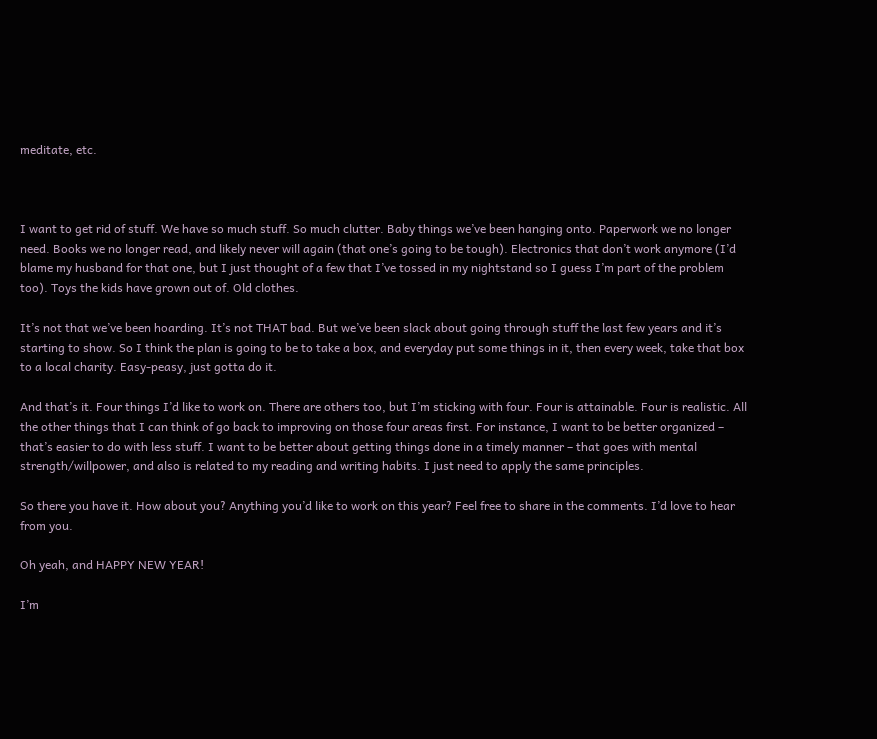meditate, etc.



I want to get rid of stuff. We have so much stuff. So much clutter. Baby things we’ve been hanging onto. Paperwork we no longer need. Books we no longer read, and likely never will again (that one’s going to be tough). Electronics that don’t work anymore (I’d blame my husband for that one, but I just thought of a few that I’ve tossed in my nightstand so I guess I’m part of the problem too). Toys the kids have grown out of. Old clothes.

It’s not that we’ve been hoarding. It’s not THAT bad. But we’ve been slack about going through stuff the last few years and it’s starting to show. So I think the plan is going to be to take a box, and everyday put some things in it, then every week, take that box to a local charity. Easy-peasy, just gotta do it.

And that’s it. Four things I’d like to work on. There are others too, but I’m sticking with four. Four is attainable. Four is realistic. All the other things that I can think of go back to improving on those four areas first. For instance, I want to be better organized – that’s easier to do with less stuff. I want to be better about getting things done in a timely manner – that goes with mental strength/willpower, and also is related to my reading and writing habits. I just need to apply the same principles.

So there you have it. How about you? Anything you’d like to work on this year? Feel free to share in the comments. I’d love to hear from you.

Oh yeah, and HAPPY NEW YEAR!

I’m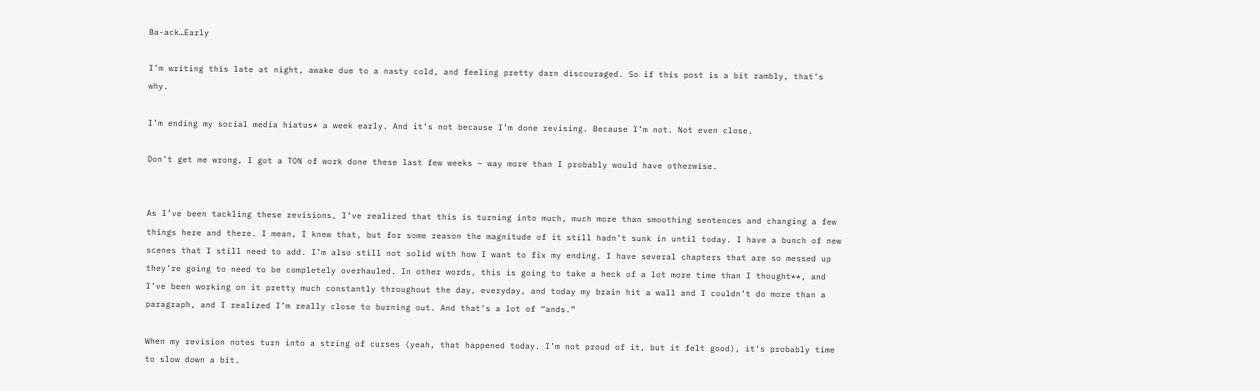Ba-ack…Early

I’m writing this late at night, awake due to a nasty cold, and feeling pretty darn discouraged. So if this post is a bit rambly, that’s why.

I’m ending my social media hiatus* a week early. And it’s not because I’m done revising. Because I’m not. Not even close.

Don’t get me wrong, I got a TON of work done these last few weeks – way more than I probably would have otherwise.


As I’ve been tackling these revisions, I’ve realized that this is turning into much, much more than smoothing sentences and changing a few things here and there. I mean, I knew that, but for some reason the magnitude of it still hadn’t sunk in until today. I have a bunch of new scenes that I still need to add. I’m also still not solid with how I want to fix my ending. I have several chapters that are so messed up they’re going to need to be completely overhauled. In other words, this is going to take a heck of a lot more time than I thought**, and I’ve been working on it pretty much constantly throughout the day, everyday, and today my brain hit a wall and I couldn’t do more than a paragraph, and I realized I’m really close to burning out. And that’s a lot of “ands.”

When my revision notes turn into a string of curses (yeah, that happened today. I’m not proud of it, but it felt good), it’s probably time to slow down a bit.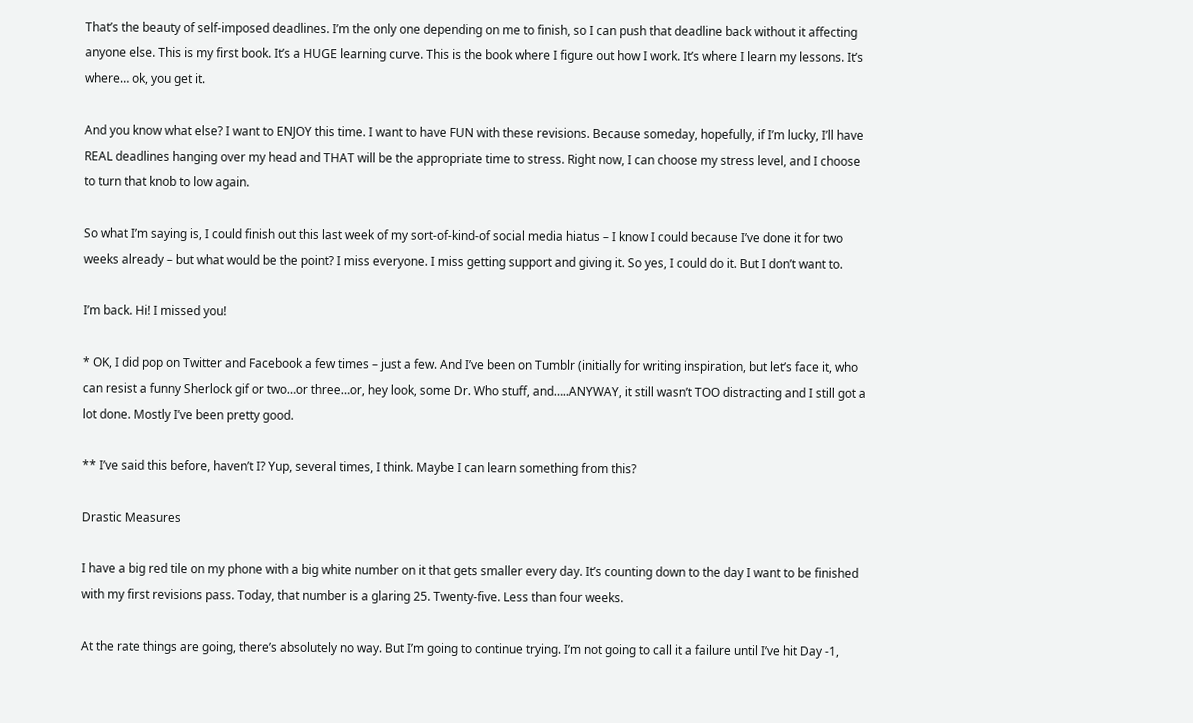That’s the beauty of self-imposed deadlines. I’m the only one depending on me to finish, so I can push that deadline back without it affecting anyone else. This is my first book. It’s a HUGE learning curve. This is the book where I figure out how I work. It’s where I learn my lessons. It’s where… ok, you get it.

And you know what else? I want to ENJOY this time. I want to have FUN with these revisions. Because someday, hopefully, if I’m lucky, I’ll have REAL deadlines hanging over my head and THAT will be the appropriate time to stress. Right now, I can choose my stress level, and I choose to turn that knob to low again.

So what I’m saying is, I could finish out this last week of my sort-of-kind-of social media hiatus – I know I could because I’ve done it for two weeks already – but what would be the point? I miss everyone. I miss getting support and giving it. So yes, I could do it. But I don’t want to.

I’m back. Hi! I missed you!

* OK, I did pop on Twitter and Facebook a few times – just a few. And I’ve been on Tumblr (initially for writing inspiration, but let’s face it, who can resist a funny Sherlock gif or two…or three…or, hey look, some Dr. Who stuff, and…..ANYWAY, it still wasn’t TOO distracting and I still got a lot done. Mostly I’ve been pretty good.

** I’ve said this before, haven’t I? Yup, several times, I think. Maybe I can learn something from this?

Drastic Measures

I have a big red tile on my phone with a big white number on it that gets smaller every day. It’s counting down to the day I want to be finished with my first revisions pass. Today, that number is a glaring 25. Twenty-five. Less than four weeks.

At the rate things are going, there’s absolutely no way. But I’m going to continue trying. I’m not going to call it a failure until I’ve hit Day -1,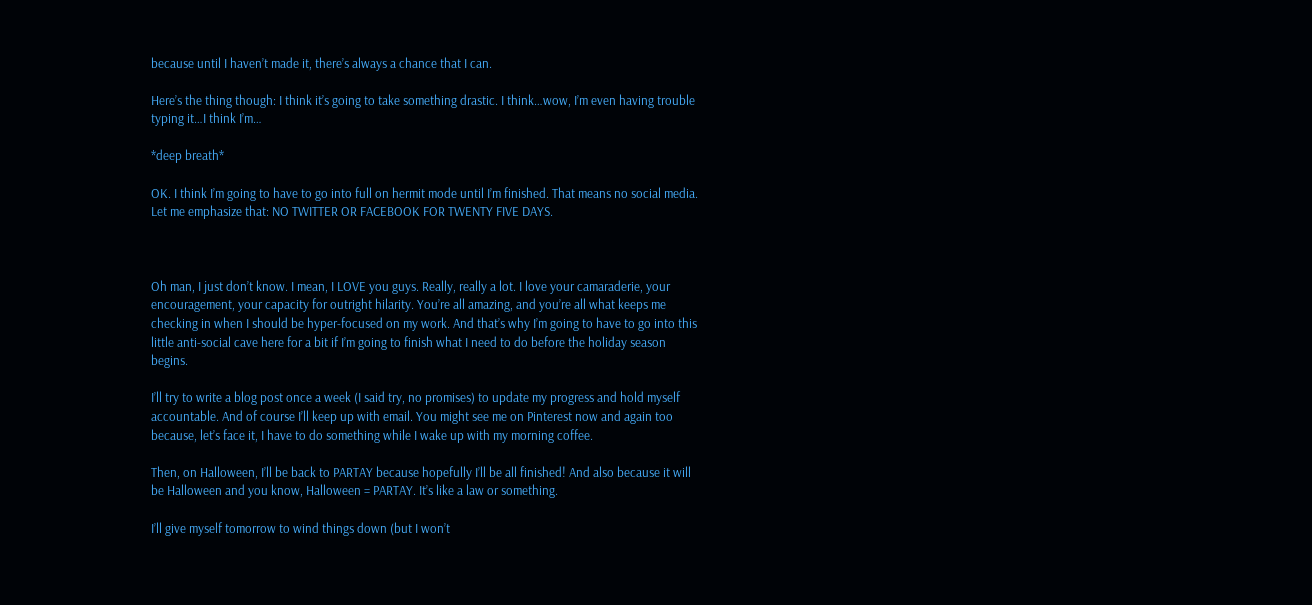because until I haven’t made it, there’s always a chance that I can.

Here’s the thing though: I think it’s going to take something drastic. I think…wow, I’m even having trouble typing it…I think I’m…

*deep breath*

OK. I think I’m going to have to go into full on hermit mode until I’m finished. That means no social media. Let me emphasize that: NO TWITTER OR FACEBOOK FOR TWENTY FIVE DAYS.



Oh man, I just don’t know. I mean, I LOVE you guys. Really, really a lot. I love your camaraderie, your encouragement, your capacity for outright hilarity. You’re all amazing, and you’re all what keeps me checking in when I should be hyper-focused on my work. And that’s why I’m going to have to go into this little anti-social cave here for a bit if I’m going to finish what I need to do before the holiday season begins.

I’ll try to write a blog post once a week (I said try, no promises) to update my progress and hold myself accountable. And of course I’ll keep up with email. You might see me on Pinterest now and again too because, let’s face it, I have to do something while I wake up with my morning coffee.

Then, on Halloween, I’ll be back to PARTAY because hopefully I’ll be all finished! And also because it will be Halloween and you know, Halloween = PARTAY. It’s like a law or something.

I’ll give myself tomorrow to wind things down (but I won’t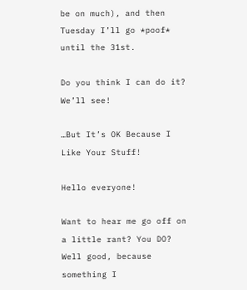be on much), and then Tuesday I’ll go *poof* until the 31st.

Do you think I can do it? We’ll see!

…But It’s OK Because I Like Your Stuff!

Hello everyone!

Want to hear me go off on a little rant? You DO? Well good, because something I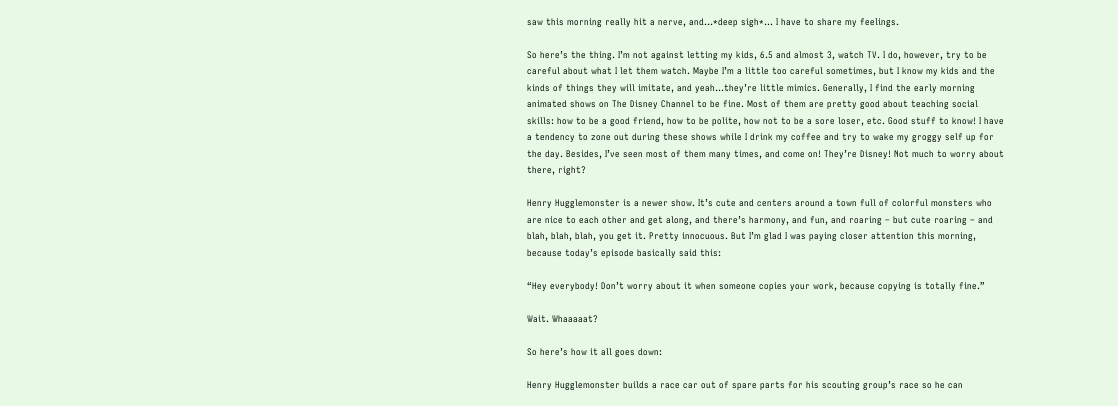saw this morning really hit a nerve, and…*deep sigh*… I have to share my feelings.

So here’s the thing. I’m not against letting my kids, 6.5 and almost 3, watch TV. I do, however, try to be careful about what I let them watch. Maybe I’m a little too careful sometimes, but I know my kids and the kinds of things they will imitate, and yeah…they’re little mimics. Generally, I find the early morning animated shows on The Disney Channel to be fine. Most of them are pretty good about teaching social skills: how to be a good friend, how to be polite, how not to be a sore loser, etc. Good stuff to know! I have a tendency to zone out during these shows while I drink my coffee and try to wake my groggy self up for the day. Besides, I’ve seen most of them many times, and come on! They’re Disney! Not much to worry about there, right?

Henry Hugglemonster is a newer show. It’s cute and centers around a town full of colorful monsters who are nice to each other and get along, and there’s harmony, and fun, and roaring – but cute roaring – and blah, blah, blah, you get it. Pretty innocuous. But I’m glad I was paying closer attention this morning, because today’s episode basically said this:

“Hey everybody! Don’t worry about it when someone copies your work, because copying is totally fine.”

Wait. Whaaaaat?

So here’s how it all goes down:

Henry Hugglemonster builds a race car out of spare parts for his scouting group’s race so he can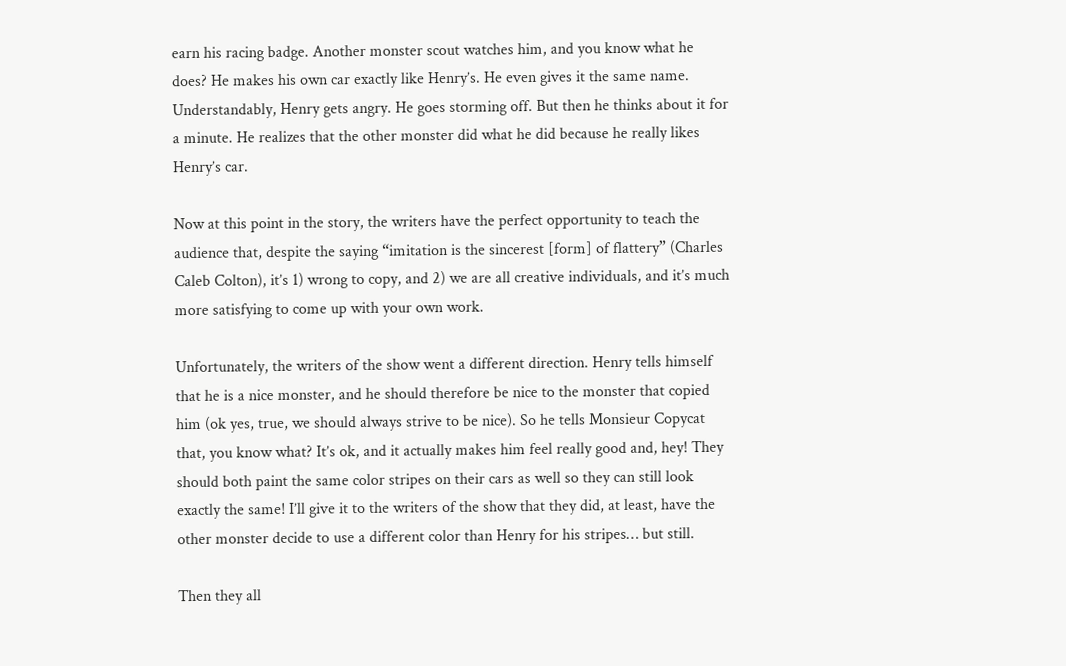earn his racing badge. Another monster scout watches him, and you know what he does? He makes his own car exactly like Henry’s. He even gives it the same name. Understandably, Henry gets angry. He goes storming off. But then he thinks about it for a minute. He realizes that the other monster did what he did because he really likes Henry’s car.

Now at this point in the story, the writers have the perfect opportunity to teach the audience that, despite the saying “imitation is the sincerest [form] of flattery” (Charles Caleb Colton), it’s 1) wrong to copy, and 2) we are all creative individuals, and it’s much more satisfying to come up with your own work.

Unfortunately, the writers of the show went a different direction. Henry tells himself that he is a nice monster, and he should therefore be nice to the monster that copied him (ok yes, true, we should always strive to be nice). So he tells Monsieur Copycat that, you know what? It’s ok, and it actually makes him feel really good and, hey! They should both paint the same color stripes on their cars as well so they can still look exactly the same! I’ll give it to the writers of the show that they did, at least, have the other monster decide to use a different color than Henry for his stripes… but still.

Then they all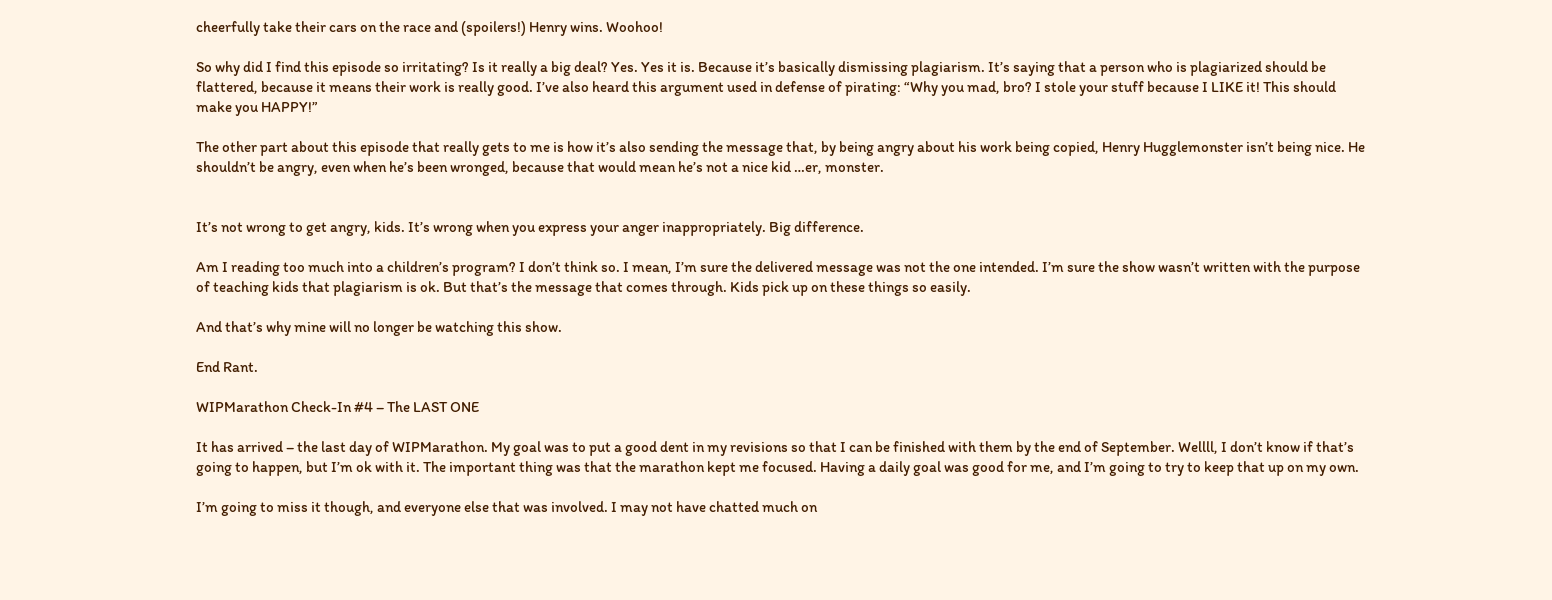cheerfully take their cars on the race and (spoilers!) Henry wins. Woohoo!

So why did I find this episode so irritating? Is it really a big deal? Yes. Yes it is. Because it’s basically dismissing plagiarism. It’s saying that a person who is plagiarized should be flattered, because it means their work is really good. I’ve also heard this argument used in defense of pirating: “Why you mad, bro? I stole your stuff because I LIKE it! This should make you HAPPY!”

The other part about this episode that really gets to me is how it’s also sending the message that, by being angry about his work being copied, Henry Hugglemonster isn’t being nice. He shouldn’t be angry, even when he’s been wronged, because that would mean he’s not a nice kid …er, monster.


It’s not wrong to get angry, kids. It’s wrong when you express your anger inappropriately. Big difference.

Am I reading too much into a children’s program? I don’t think so. I mean, I’m sure the delivered message was not the one intended. I’m sure the show wasn’t written with the purpose of teaching kids that plagiarism is ok. But that’s the message that comes through. Kids pick up on these things so easily.

And that’s why mine will no longer be watching this show.

End Rant.

WIPMarathon Check-In #4 – The LAST ONE

It has arrived – the last day of WIPMarathon. My goal was to put a good dent in my revisions so that I can be finished with them by the end of September. Wellll, I don’t know if that’s going to happen, but I’m ok with it. The important thing was that the marathon kept me focused. Having a daily goal was good for me, and I’m going to try to keep that up on my own.

I’m going to miss it though, and everyone else that was involved. I may not have chatted much on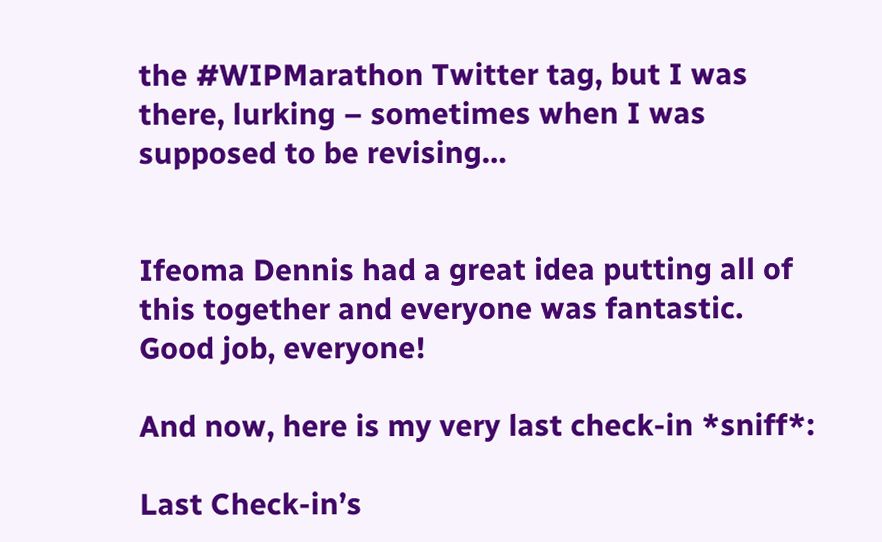the #WIPMarathon Twitter tag, but I was there, lurking – sometimes when I was supposed to be revising…


Ifeoma Dennis had a great idea putting all of this together and everyone was fantastic. Good job, everyone!

And now, here is my very last check-in *sniff*:

Last Check-in’s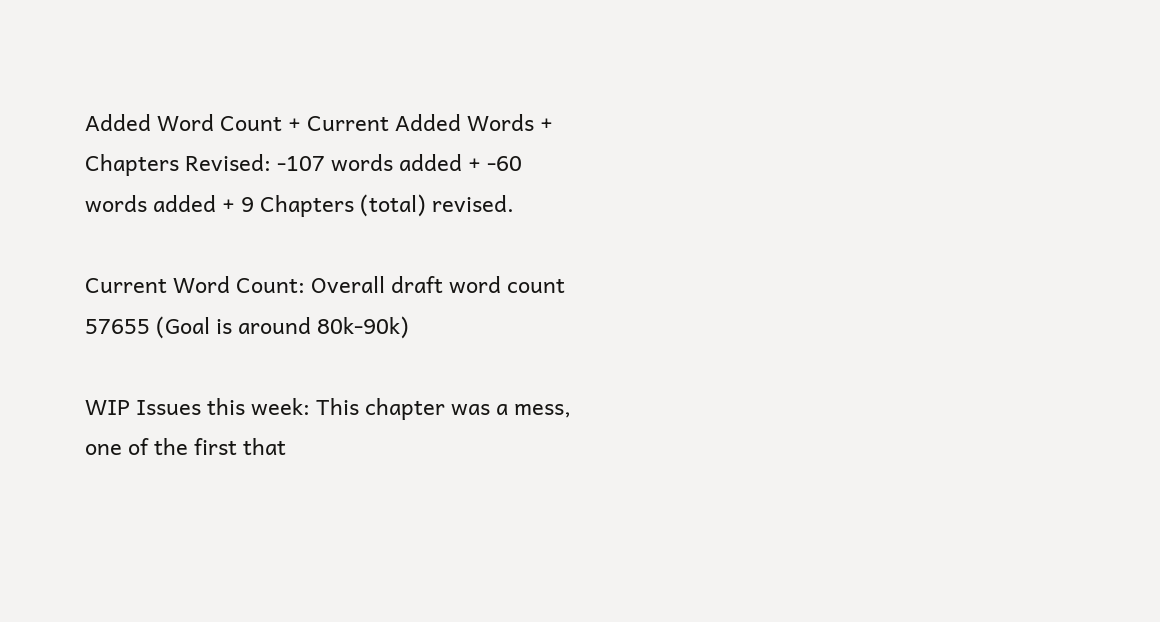Added Word Count + Current Added Words + Chapters Revised: -107 words added + -60 words added + 9 Chapters (total) revised.

Current Word Count: Overall draft word count 57655 (Goal is around 80k-90k)

WIP Issues this week: This chapter was a mess, one of the first that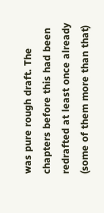was pure rough draft. The chapters before this had been redrafted at least once already (some of them more than that)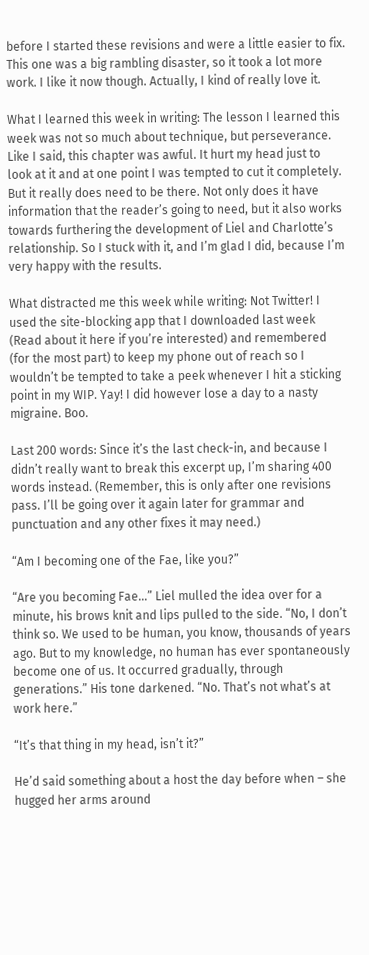before I started these revisions and were a little easier to fix. This one was a big rambling disaster, so it took a lot more work. I like it now though. Actually, I kind of really love it.

What I learned this week in writing: The lesson I learned this week was not so much about technique, but perseverance. Like I said, this chapter was awful. It hurt my head just to look at it and at one point I was tempted to cut it completely. But it really does need to be there. Not only does it have information that the reader’s going to need, but it also works towards furthering the development of Liel and Charlotte’s relationship. So I stuck with it, and I’m glad I did, because I’m very happy with the results.

What distracted me this week while writing: Not Twitter! I used the site-blocking app that I downloaded last week (Read about it here if you’re interested) and remembered (for the most part) to keep my phone out of reach so I wouldn’t be tempted to take a peek whenever I hit a sticking point in my WIP. Yay! I did however lose a day to a nasty migraine. Boo.

Last 200 words: Since it’s the last check-in, and because I didn’t really want to break this excerpt up, I’m sharing 400 words instead. (Remember, this is only after one revisions pass. I’ll be going over it again later for grammar and punctuation and any other fixes it may need.)

“Am I becoming one of the Fae, like you?”

“Are you becoming Fae…” Liel mulled the idea over for a minute, his brows knit and lips pulled to the side. “No, I don’t think so. We used to be human, you know, thousands of years ago. But to my knowledge, no human has ever spontaneously become one of us. It occurred gradually, through generations.” His tone darkened. “No. That’s not what’s at work here.”

“It’s that thing in my head, isn’t it?”

He’d said something about a host the day before when – she hugged her arms around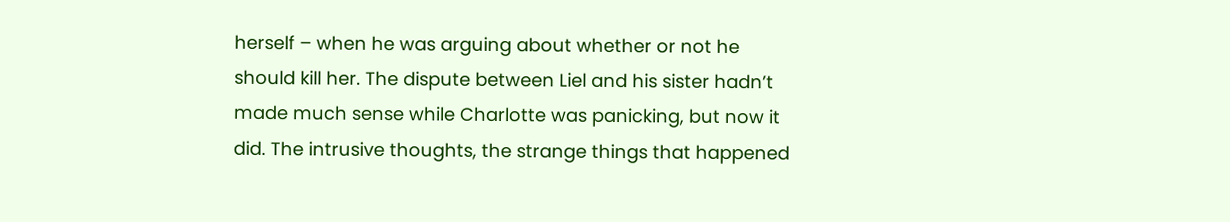herself – when he was arguing about whether or not he should kill her. The dispute between Liel and his sister hadn’t made much sense while Charlotte was panicking, but now it did. The intrusive thoughts, the strange things that happened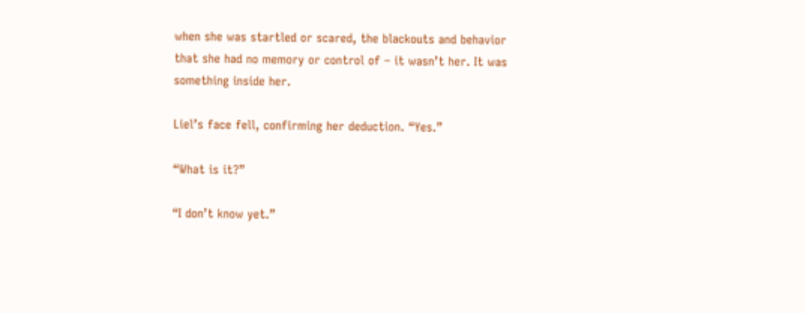when she was startled or scared, the blackouts and behavior that she had no memory or control of – it wasn’t her. It was something inside her.

Liel’s face fell, confirming her deduction. “Yes.”

“What is it?”

“I don’t know yet.”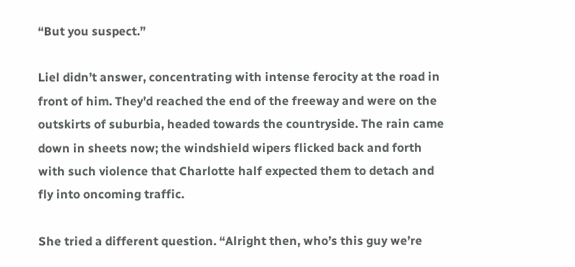“But you suspect.”

Liel didn’t answer, concentrating with intense ferocity at the road in front of him. They’d reached the end of the freeway and were on the outskirts of suburbia, headed towards the countryside. The rain came down in sheets now; the windshield wipers flicked back and forth with such violence that Charlotte half expected them to detach and fly into oncoming traffic.

She tried a different question. “Alright then, who’s this guy we’re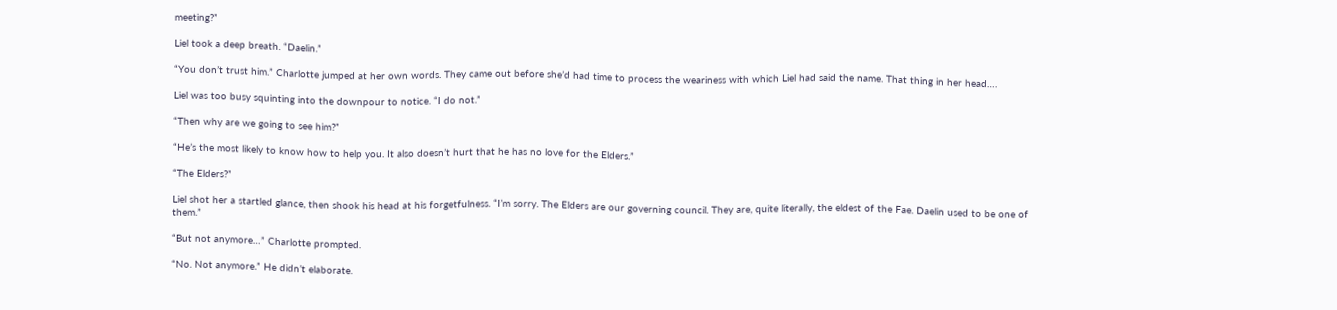meeting?”

Liel took a deep breath. “Daelin.”

“You don’t trust him.” Charlotte jumped at her own words. They came out before she’d had time to process the weariness with which Liel had said the name. That thing in her head….

Liel was too busy squinting into the downpour to notice. “I do not.”

“Then why are we going to see him?”

“He’s the most likely to know how to help you. It also doesn’t hurt that he has no love for the Elders.”

“The Elders?”

Liel shot her a startled glance, then shook his head at his forgetfulness. “I’m sorry. The Elders are our governing council. They are, quite literally, the eldest of the Fae. Daelin used to be one of them.”

“But not anymore…” Charlotte prompted.

“No. Not anymore.” He didn’t elaborate.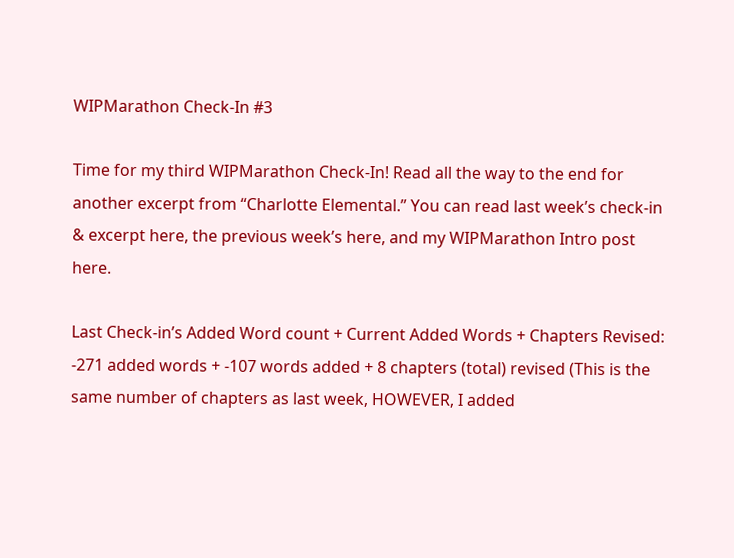WIPMarathon Check-In #3

Time for my third WIPMarathon Check-In! Read all the way to the end for another excerpt from “Charlotte Elemental.” You can read last week’s check-in & excerpt here, the previous week’s here, and my WIPMarathon Intro post here.

Last Check-in’s Added Word count + Current Added Words + Chapters Revised: -271 added words + -107 words added + 8 chapters (total) revised (This is the same number of chapters as last week, HOWEVER, I added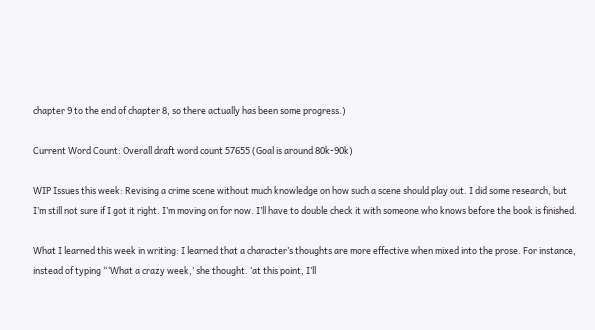chapter 9 to the end of chapter 8, so there actually has been some progress.)

Current Word Count: Overall draft word count 57655 (Goal is around 80k-90k)

WIP Issues this week: Revising a crime scene without much knowledge on how such a scene should play out. I did some research, but I’m still not sure if I got it right. I’m moving on for now. I’ll have to double check it with someone who knows before the book is finished.

What I learned this week in writing: I learned that a character’s thoughts are more effective when mixed into the prose. For instance, instead of typing “‘What a crazy week,’ she thought. ‘at this point, I’ll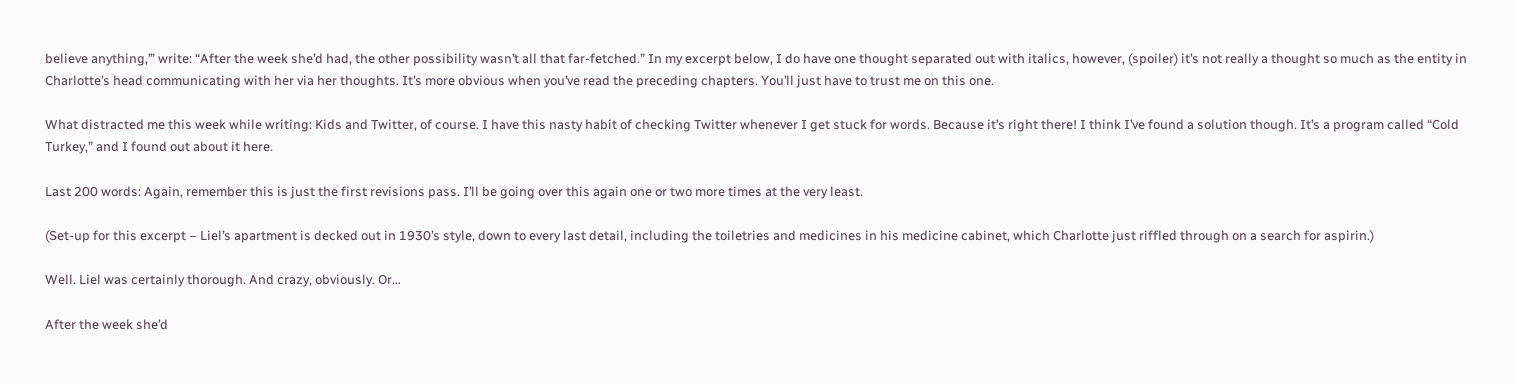believe anything,’” write: “After the week she’d had, the other possibility wasn’t all that far-fetched.” In my excerpt below, I do have one thought separated out with italics, however, (spoiler) it’s not really a thought so much as the entity in Charlotte’s head communicating with her via her thoughts. It’s more obvious when you’ve read the preceding chapters. You’ll just have to trust me on this one.

What distracted me this week while writing: Kids and Twitter, of course. I have this nasty habit of checking Twitter whenever I get stuck for words. Because it’s right there! I think I’ve found a solution though. It’s a program called “Cold Turkey,” and I found out about it here.

Last 200 words: Again, remember this is just the first revisions pass. I’ll be going over this again one or two more times at the very least.

(Set-up for this excerpt – Liel’s apartment is decked out in 1930’s style, down to every last detail, including the toiletries and medicines in his medicine cabinet, which Charlotte just riffled through on a search for aspirin.)

Well. Liel was certainly thorough. And crazy, obviously. Or…

After the week she’d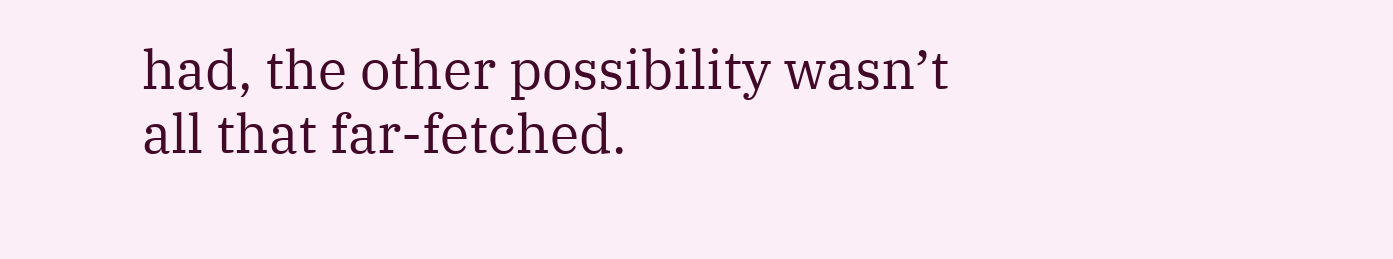had, the other possibility wasn’t all that far-fetched.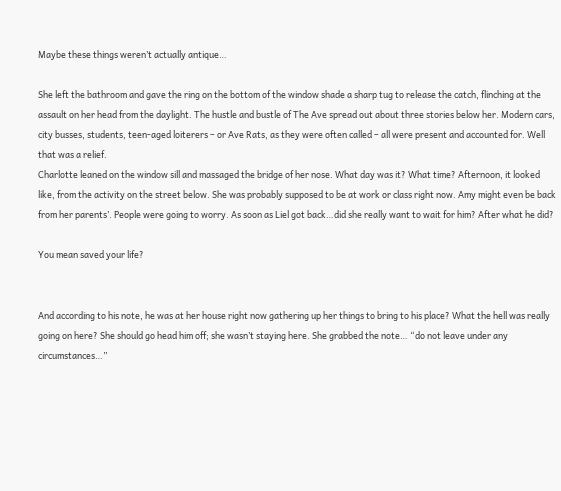Maybe these things weren’t actually antique…

She left the bathroom and gave the ring on the bottom of the window shade a sharp tug to release the catch, flinching at the assault on her head from the daylight. The hustle and bustle of The Ave spread out about three stories below her. Modern cars, city busses, students, teen-aged loiterers – or Ave Rats, as they were often called – all were present and accounted for. Well that was a relief.
Charlotte leaned on the window sill and massaged the bridge of her nose. What day was it? What time? Afternoon, it looked like, from the activity on the street below. She was probably supposed to be at work or class right now. Amy might even be back from her parents’. People were going to worry. As soon as Liel got back…did she really want to wait for him? After what he did?

You mean saved your life?


And according to his note, he was at her house right now gathering up her things to bring to his place? What the hell was really going on here? She should go head him off; she wasn’t staying here. She grabbed the note… “do not leave under any circumstances…”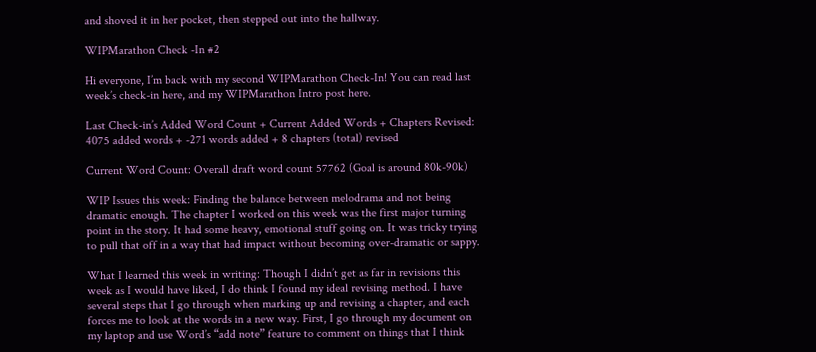and shoved it in her pocket, then stepped out into the hallway.

WIPMarathon Check -In #2

Hi everyone, I’m back with my second WIPMarathon Check-In! You can read last week’s check-in here, and my WIPMarathon Intro post here.

Last Check-in’s Added Word Count + Current Added Words + Chapters Revised: 4075 added words + -271 words added + 8 chapters (total) revised

Current Word Count: Overall draft word count 57762 (Goal is around 80k-90k)

WIP Issues this week: Finding the balance between melodrama and not being dramatic enough. The chapter I worked on this week was the first major turning point in the story. It had some heavy, emotional stuff going on. It was tricky trying to pull that off in a way that had impact without becoming over-dramatic or sappy.

What I learned this week in writing: Though I didn’t get as far in revisions this week as I would have liked, I do think I found my ideal revising method. I have several steps that I go through when marking up and revising a chapter, and each forces me to look at the words in a new way. First, I go through my document on my laptop and use Word’s “add note” feature to comment on things that I think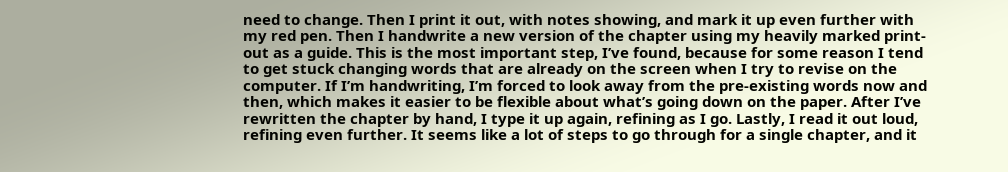need to change. Then I print it out, with notes showing, and mark it up even further with my red pen. Then I handwrite a new version of the chapter using my heavily marked print-out as a guide. This is the most important step, I’ve found, because for some reason I tend to get stuck changing words that are already on the screen when I try to revise on the computer. If I’m handwriting, I’m forced to look away from the pre-existing words now and then, which makes it easier to be flexible about what’s going down on the paper. After I’ve rewritten the chapter by hand, I type it up again, refining as I go. Lastly, I read it out loud, refining even further. It seems like a lot of steps to go through for a single chapter, and it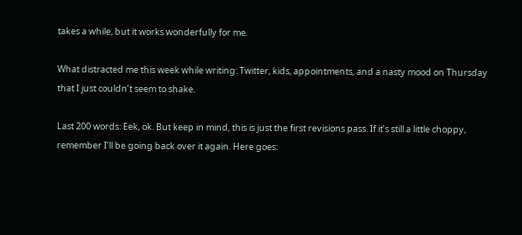takes a while, but it works wonderfully for me.

What distracted me this week while writing: Twitter, kids, appointments, and a nasty mood on Thursday that I just couldn’t seem to shake.

Last 200 words: Eek, ok. But keep in mind, this is just the first revisions pass. If it’s still a little choppy, remember I’ll be going back over it again. Here goes: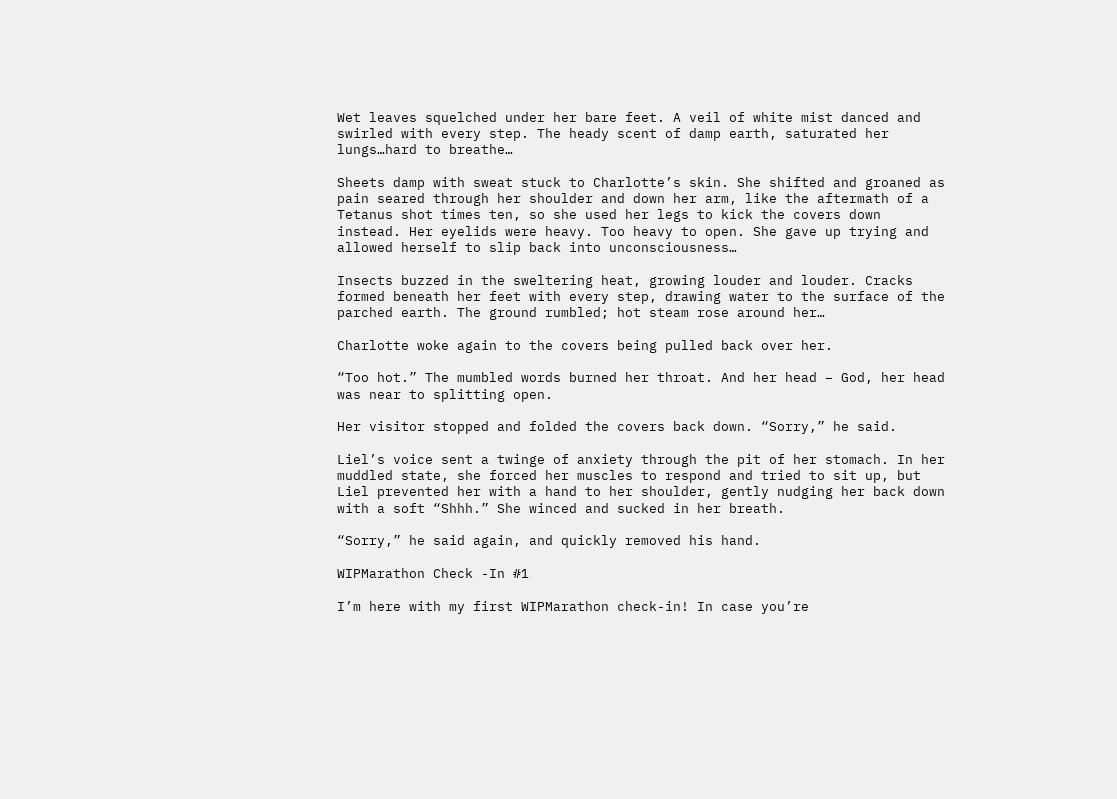Wet leaves squelched under her bare feet. A veil of white mist danced and swirled with every step. The heady scent of damp earth, saturated her lungs…hard to breathe…

Sheets damp with sweat stuck to Charlotte’s skin. She shifted and groaned as pain seared through her shoulder and down her arm, like the aftermath of a Tetanus shot times ten, so she used her legs to kick the covers down instead. Her eyelids were heavy. Too heavy to open. She gave up trying and allowed herself to slip back into unconsciousness…

Insects buzzed in the sweltering heat, growing louder and louder. Cracks formed beneath her feet with every step, drawing water to the surface of the parched earth. The ground rumbled; hot steam rose around her…

Charlotte woke again to the covers being pulled back over her.

“Too hot.” The mumbled words burned her throat. And her head – God, her head was near to splitting open.

Her visitor stopped and folded the covers back down. “Sorry,” he said.

Liel’s voice sent a twinge of anxiety through the pit of her stomach. In her muddled state, she forced her muscles to respond and tried to sit up, but Liel prevented her with a hand to her shoulder, gently nudging her back down with a soft “Shhh.” She winced and sucked in her breath.

“Sorry,” he said again, and quickly removed his hand.

WIPMarathon Check -In #1

I’m here with my first WIPMarathon check-in! In case you’re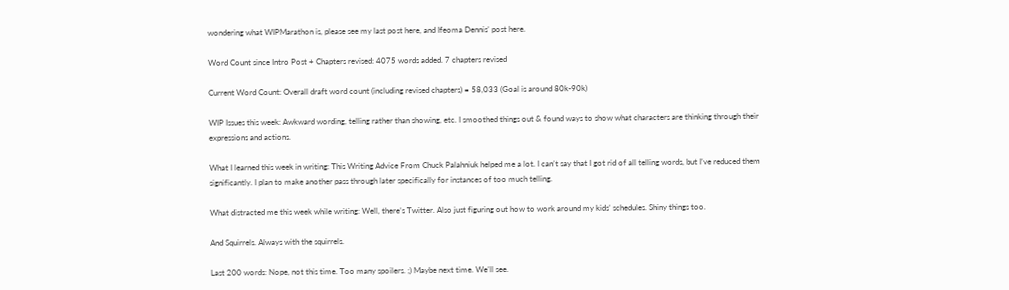wondering what WIPMarathon is, please see my last post here, and Ifeoma Dennis’ post here.

Word Count since Intro Post + Chapters revised: 4075 words added. 7 chapters revised

Current Word Count: Overall draft word count (including revised chapters) = 58,033 (Goal is around 80k-90k)

WIP Issues this week: Awkward wording, telling rather than showing, etc. I smoothed things out & found ways to show what characters are thinking through their expressions and actions.

What I learned this week in writing: This Writing Advice From Chuck Palahniuk helped me a lot. I can’t say that I got rid of all telling words, but I’ve reduced them significantly. I plan to make another pass through later specifically for instances of too much telling.

What distracted me this week while writing: Well, there’s Twitter. Also just figuring out how to work around my kids’ schedules. Shiny things too.

And Squirrels. Always with the squirrels.

Last 200 words: Nope, not this time. Too many spoilers. ;) Maybe next time. We’ll see.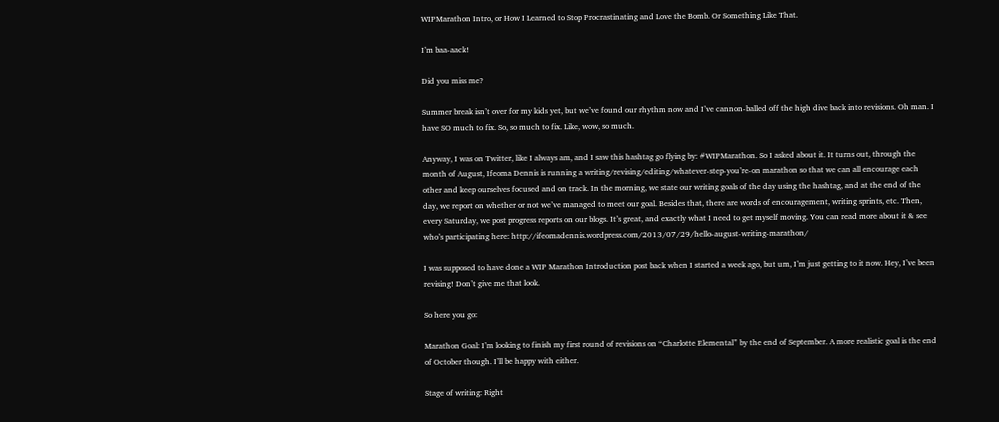WIPMarathon Intro, or How I Learned to Stop Procrastinating and Love the Bomb. Or Something Like That.

I’m baa-aack!

Did you miss me?

Summer break isn’t over for my kids yet, but we’ve found our rhythm now and I’ve cannon-balled off the high dive back into revisions. Oh man. I have SO much to fix. So, so much to fix. Like, wow, so much.

Anyway, I was on Twitter, like I always am, and I saw this hashtag go flying by: #WIPMarathon. So I asked about it. It turns out, through the month of August, Ifeoma Dennis is running a writing/revising/editing/whatever-step-you’re-on marathon so that we can all encourage each other and keep ourselves focused and on track. In the morning, we state our writing goals of the day using the hashtag, and at the end of the day, we report on whether or not we’ve managed to meet our goal. Besides that, there are words of encouragement, writing sprints, etc. Then, every Saturday, we post progress reports on our blogs. It’s great, and exactly what I need to get myself moving. You can read more about it & see who’s participating here: http://ifeomadennis.wordpress.com/2013/07/29/hello-august-writing-marathon/

I was supposed to have done a WIP Marathon Introduction post back when I started a week ago, but um, I’m just getting to it now. Hey, I’ve been revising! Don’t give me that look.

So here you go:

Marathon Goal: I’m looking to finish my first round of revisions on “Charlotte Elemental” by the end of September. A more realistic goal is the end of October though. I’ll be happy with either.

Stage of writing: Right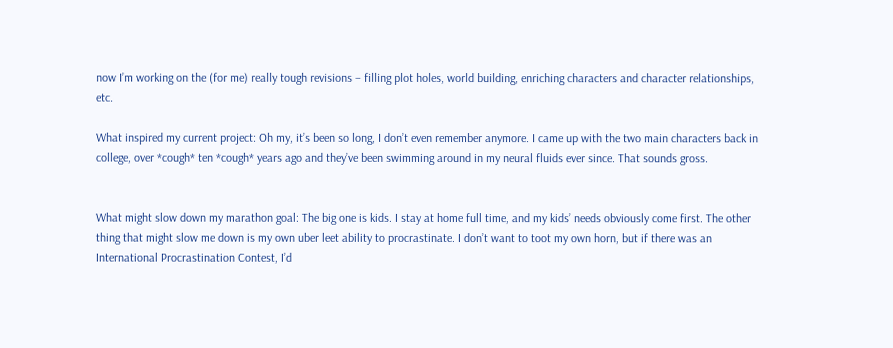now I’m working on the (for me) really tough revisions – filling plot holes, world building, enriching characters and character relationships, etc.

What inspired my current project: Oh my, it’s been so long, I don’t even remember anymore. I came up with the two main characters back in college, over *cough* ten *cough* years ago and they’ve been swimming around in my neural fluids ever since. That sounds gross.


What might slow down my marathon goal: The big one is kids. I stay at home full time, and my kids’ needs obviously come first. The other thing that might slow me down is my own uber leet ability to procrastinate. I don’t want to toot my own horn, but if there was an International Procrastination Contest, I’d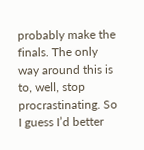probably make the finals. The only way around this is to, well, stop procrastinating. So I guess I’d better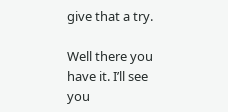give that a try.

Well there you have it. I’ll see you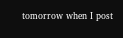tomorrow when I post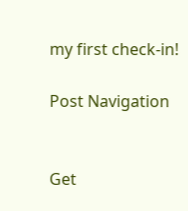my first check-in!

Post Navigation


Get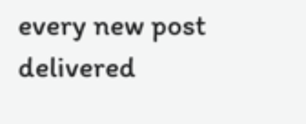every new post delivered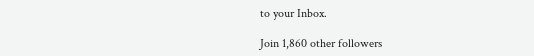to your Inbox.

Join 1,860 other followers